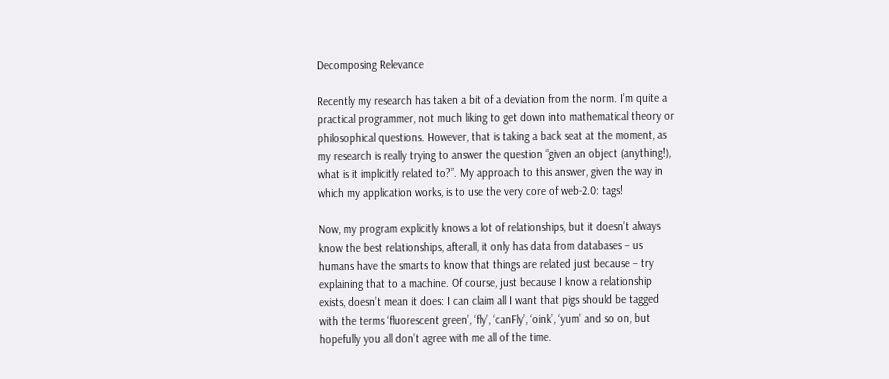Decomposing Relevance

Recently my research has taken a bit of a deviation from the norm. I’m quite a practical programmer, not much liking to get down into mathematical theory or philosophical questions. However, that is taking a back seat at the moment, as my research is really trying to answer the question “given an object (anything!), what is it implicitly related to?”. My approach to this answer, given the way in which my application works, is to use the very core of web-2.0: tags!

Now, my program explicitly knows a lot of relationships, but it doesn’t always know the best relationships, afterall, it only has data from databases – us humans have the smarts to know that things are related just because – try explaining that to a machine. Of course, just because I know a relationship exists, doesn’t mean it does: I can claim all I want that pigs should be tagged with the terms ‘fluorescent green’, ‘fly’, ‘canFly’, ‘oink’, ‘yum’ and so on, but hopefully you all don’t agree with me all of the time.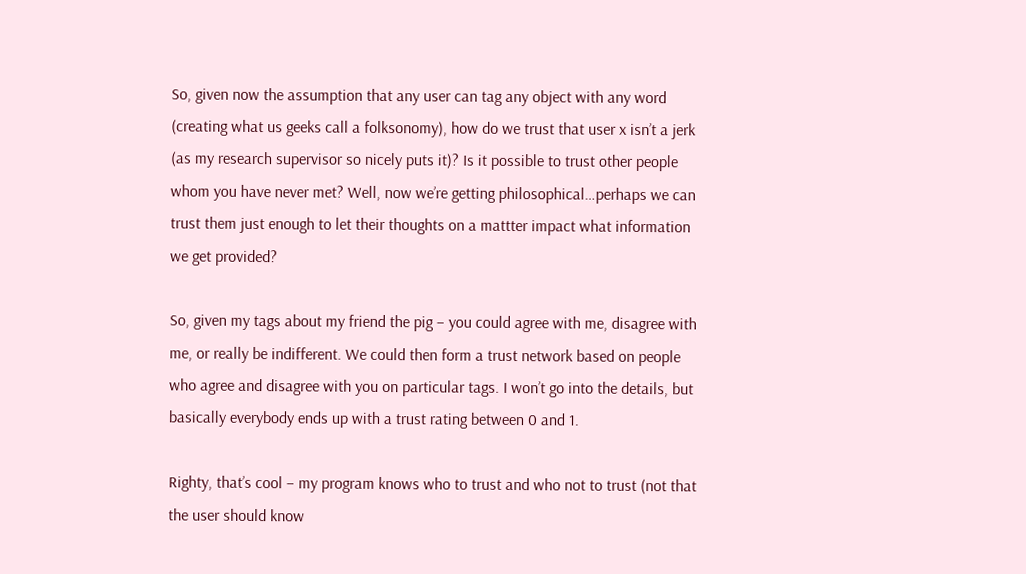So, given now the assumption that any user can tag any object with any word (creating what us geeks call a folksonomy), how do we trust that user x isn’t a jerk (as my research supervisor so nicely puts it)? Is it possible to trust other people whom you have never met? Well, now we’re getting philosophical…perhaps we can trust them just enough to let their thoughts on a mattter impact what information we get provided?

So, given my tags about my friend the pig – you could agree with me, disagree with me, or really be indifferent. We could then form a trust network based on people who agree and disagree with you on particular tags. I won’t go into the details, but basically everybody ends up with a trust rating between 0 and 1.

Righty, that’s cool – my program knows who to trust and who not to trust (not that the user should know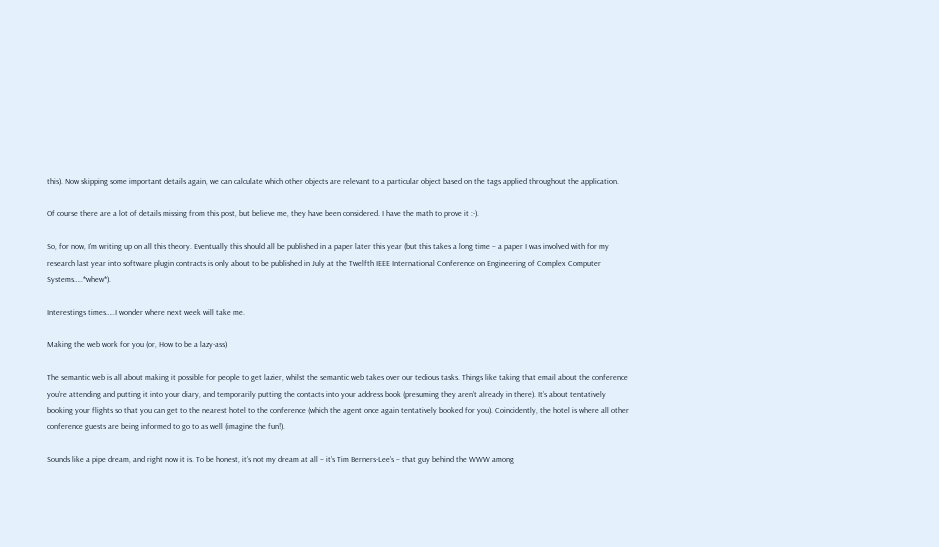this). Now skipping some important details again, we can calculate which other objects are relevant to a particular object based on the tags applied throughout the application.

Of course there are a lot of details missing from this post, but believe me, they have been considered. I have the math to prove it :-).

So, for now, I’m writing up on all this theory. Eventually this should all be published in a paper later this year (but this takes a long time – a paper I was involved with for my research last year into software plugin contracts is only about to be published in July at the Twelfth IEEE International Conference on Engineering of Complex Computer Systems…..*whew*).

Interestings times…..I wonder where next week will take me.

Making the web work for you (or, How to be a lazy-ass)

The semantic web is all about making it possible for people to get lazier, whilst the semantic web takes over our tedious tasks. Things like taking that email about the conference you’re attending and putting it into your diary, and temporarily putting the contacts into your address book (presuming they aren’t already in there). It’s about tentatively booking your flights so that you can get to the nearest hotel to the conference (which the agent once again tentatively booked for you). Coincidently, the hotel is where all other conference guests are being informed to go to as well (imagine the fun!).

Sounds like a pipe dream, and right now it is. To be honest, it’s not my dream at all – it’s Tim Berners-Lee’s – that guy behind the WWW among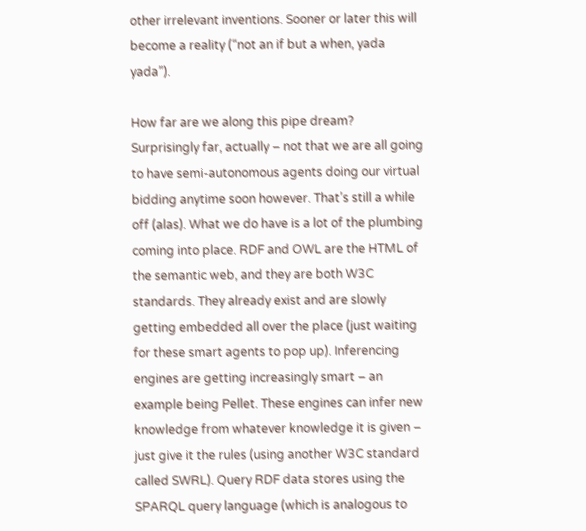other irrelevant inventions. Sooner or later this will become a reality (“not an if but a when, yada yada”).

How far are we along this pipe dream? Surprisingly far, actually – not that we are all going to have semi-autonomous agents doing our virtual bidding anytime soon however. That’s still a while off (alas). What we do have is a lot of the plumbing coming into place. RDF and OWL are the HTML of the semantic web, and they are both W3C standards. They already exist and are slowly getting embedded all over the place (just waiting for these smart agents to pop up). Inferencing engines are getting increasingly smart – an example being Pellet. These engines can infer new knowledge from whatever knowledge it is given – just give it the rules (using another W3C standard called SWRL). Query RDF data stores using the SPARQL query language (which is analogous to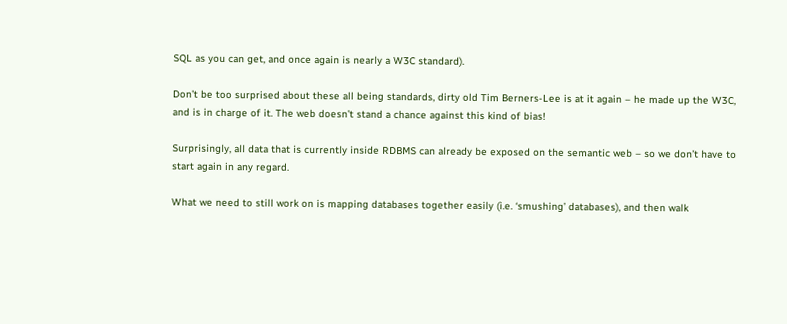SQL as you can get, and once again is nearly a W3C standard).

Don’t be too surprised about these all being standards, dirty old Tim Berners-Lee is at it again – he made up the W3C, and is in charge of it. The web doesn’t stand a chance against this kind of bias!

Surprisingly, all data that is currently inside RDBMS can already be exposed on the semantic web – so we don’t have to start again in any regard.

What we need to still work on is mapping databases together easily (i.e. ‘smushing’ databases), and then walk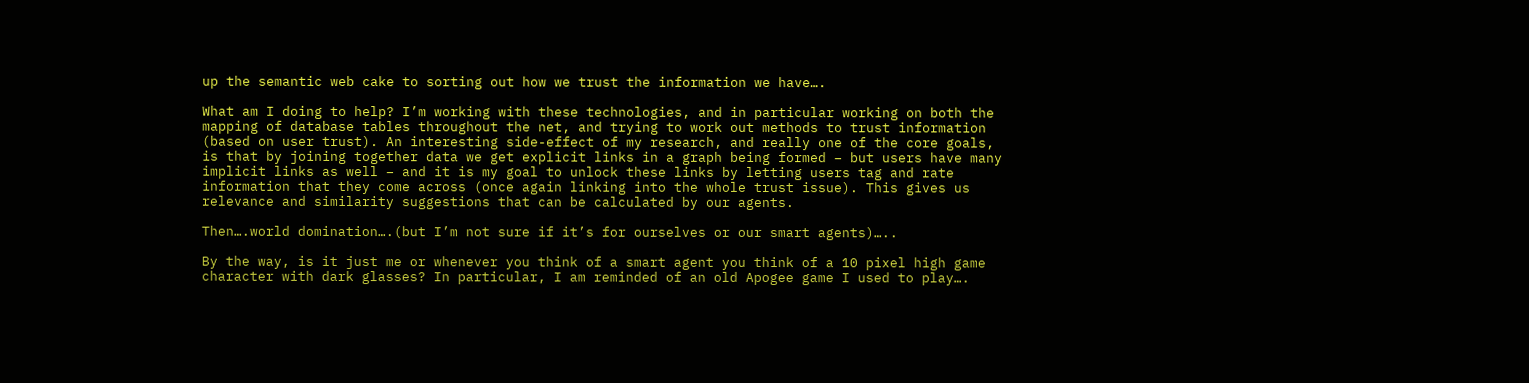up the semantic web cake to sorting out how we trust the information we have….

What am I doing to help? I’m working with these technologies, and in particular working on both the mapping of database tables throughout the net, and trying to work out methods to trust information (based on user trust). An interesting side-effect of my research, and really one of the core goals, is that by joining together data we get explicit links in a graph being formed – but users have many implicit links as well – and it is my goal to unlock these links by letting users tag and rate information that they come across (once again linking into the whole trust issue). This gives us relevance and similarity suggestions that can be calculated by our agents.

Then….world domination….(but I’m not sure if it’s for ourselves or our smart agents)…..

By the way, is it just me or whenever you think of a smart agent you think of a 10 pixel high game character with dark glasses? In particular, I am reminded of an old Apogee game I used to play….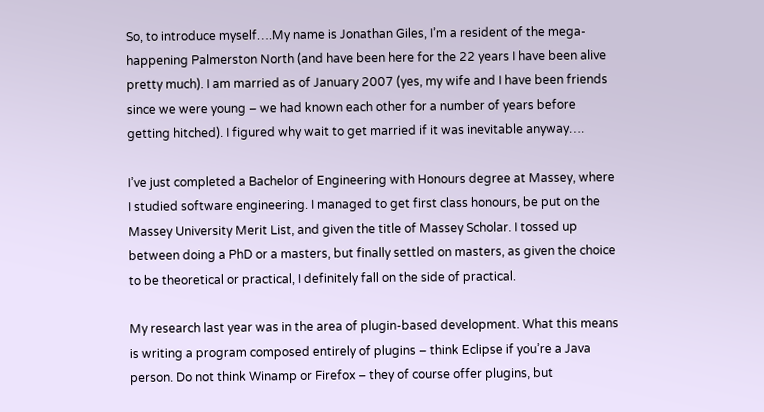So, to introduce myself….My name is Jonathan Giles, I’m a resident of the mega-happening Palmerston North (and have been here for the 22 years I have been alive pretty much). I am married as of January 2007 (yes, my wife and I have been friends since we were young – we had known each other for a number of years before getting hitched). I figured why wait to get married if it was inevitable anyway….

I’ve just completed a Bachelor of Engineering with Honours degree at Massey, where I studied software engineering. I managed to get first class honours, be put on the Massey University Merit List, and given the title of Massey Scholar. I tossed up between doing a PhD or a masters, but finally settled on masters, as given the choice to be theoretical or practical, I definitely fall on the side of practical.

My research last year was in the area of plugin-based development. What this means is writing a program composed entirely of plugins – think Eclipse if you’re a Java person. Do not think Winamp or Firefox – they of course offer plugins, but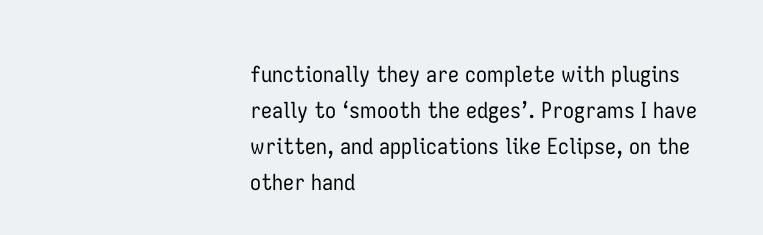functionally they are complete with plugins really to ‘smooth the edges’. Programs I have written, and applications like Eclipse, on the other hand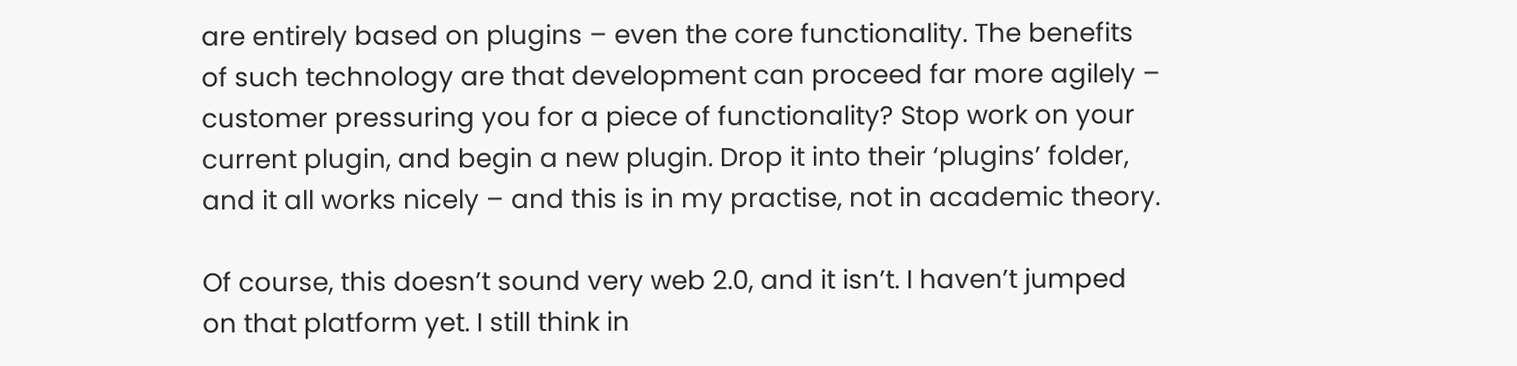are entirely based on plugins – even the core functionality. The benefits of such technology are that development can proceed far more agilely – customer pressuring you for a piece of functionality? Stop work on your current plugin, and begin a new plugin. Drop it into their ‘plugins’ folder, and it all works nicely – and this is in my practise, not in academic theory.

Of course, this doesn’t sound very web 2.0, and it isn’t. I haven’t jumped on that platform yet. I still think in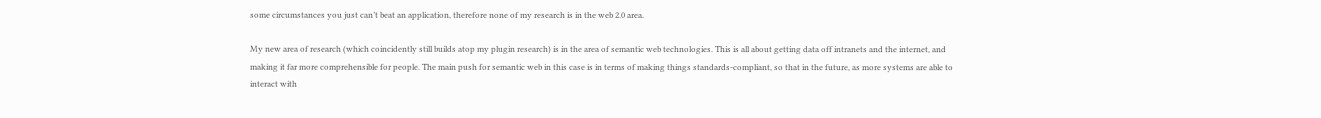some circumstances you just can’t beat an application, therefore none of my research is in the web 2.0 area.

My new area of research (which coincidently still builds atop my plugin research) is in the area of semantic web technologies. This is all about getting data off intranets and the internet, and making it far more comprehensible for people. The main push for semantic web in this case is in terms of making things standards-compliant, so that in the future, as more systems are able to interact with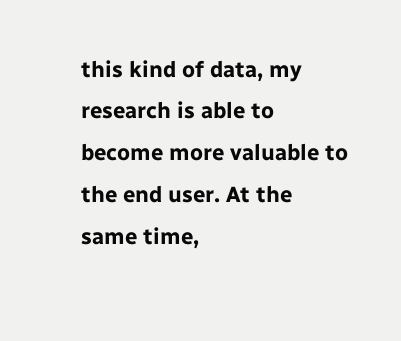this kind of data, my research is able to become more valuable to the end user. At the same time,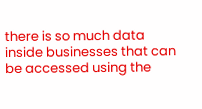there is so much data inside businesses that can be accessed using the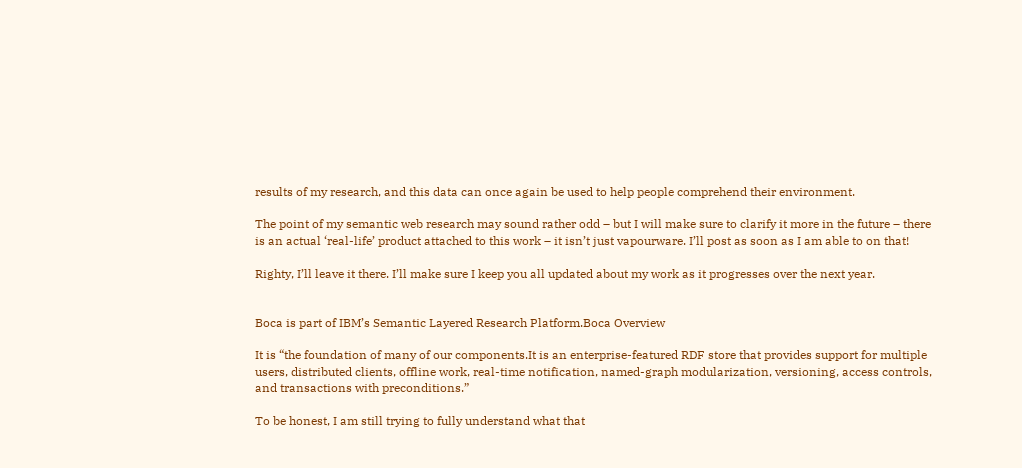results of my research, and this data can once again be used to help people comprehend their environment.

The point of my semantic web research may sound rather odd – but I will make sure to clarify it more in the future – there is an actual ‘real-life’ product attached to this work – it isn’t just vapourware. I’ll post as soon as I am able to on that!

Righty, I’ll leave it there. I’ll make sure I keep you all updated about my work as it progresses over the next year.


Boca is part of IBM’s Semantic Layered Research Platform.Boca Overview

It is “the foundation of many of our components.It is an enterprise-featured RDF store that provides support for multiple users, distributed clients, offline work, real-time notification, named-graph modularization, versioning, access controls, and transactions with preconditions.”

To be honest, I am still trying to fully understand what that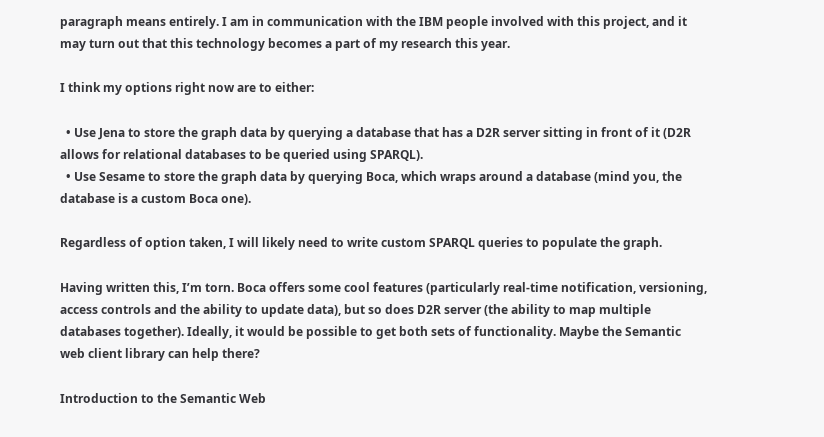paragraph means entirely. I am in communication with the IBM people involved with this project, and it may turn out that this technology becomes a part of my research this year.

I think my options right now are to either:

  • Use Jena to store the graph data by querying a database that has a D2R server sitting in front of it (D2R allows for relational databases to be queried using SPARQL).
  • Use Sesame to store the graph data by querying Boca, which wraps around a database (mind you, the database is a custom Boca one).

Regardless of option taken, I will likely need to write custom SPARQL queries to populate the graph.

Having written this, I’m torn. Boca offers some cool features (particularly real-time notification, versioning, access controls and the ability to update data), but so does D2R server (the ability to map multiple databases together). Ideally, it would be possible to get both sets of functionality. Maybe the Semantic web client library can help there?

Introduction to the Semantic Web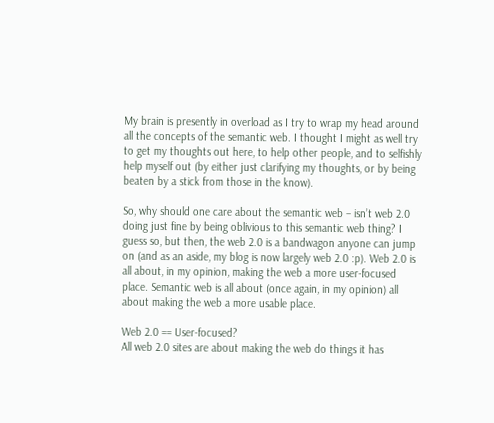My brain is presently in overload as I try to wrap my head around all the concepts of the semantic web. I thought I might as well try to get my thoughts out here, to help other people, and to selfishly help myself out (by either just clarifying my thoughts, or by being beaten by a stick from those in the know).

So, why should one care about the semantic web – isn’t web 2.0 doing just fine by being oblivious to this semantic web thing? I guess so, but then, the web 2.0 is a bandwagon anyone can jump on (and as an aside, my blog is now largely web 2.0 :p). Web 2.0 is all about, in my opinion, making the web a more user-focused place. Semantic web is all about (once again, in my opinion) all about making the web a more usable place.

Web 2.0 == User-focused?
All web 2.0 sites are about making the web do things it has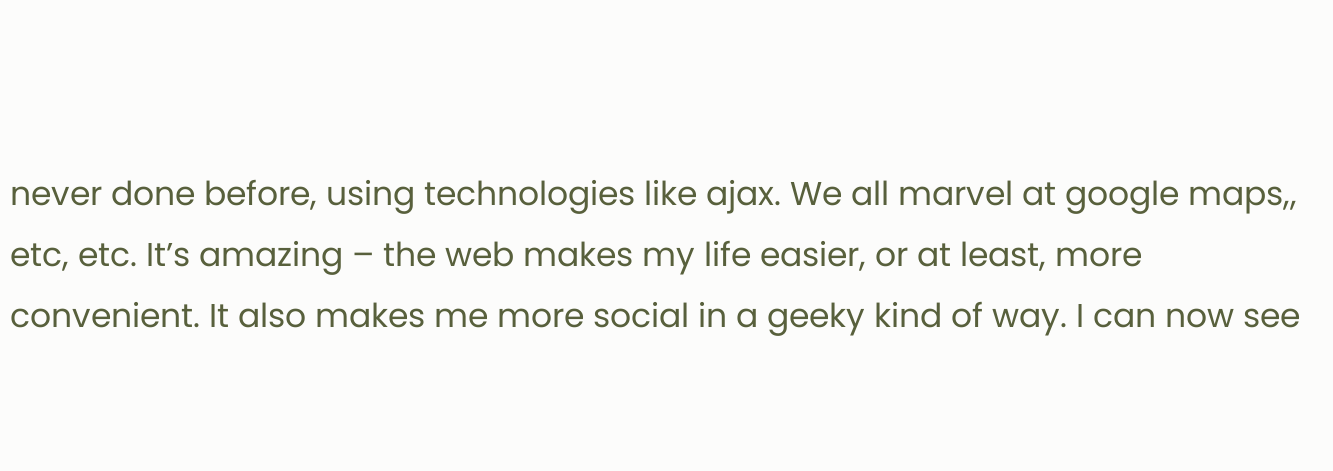never done before, using technologies like ajax. We all marvel at google maps,, etc, etc. It’s amazing – the web makes my life easier, or at least, more convenient. It also makes me more social in a geeky kind of way. I can now see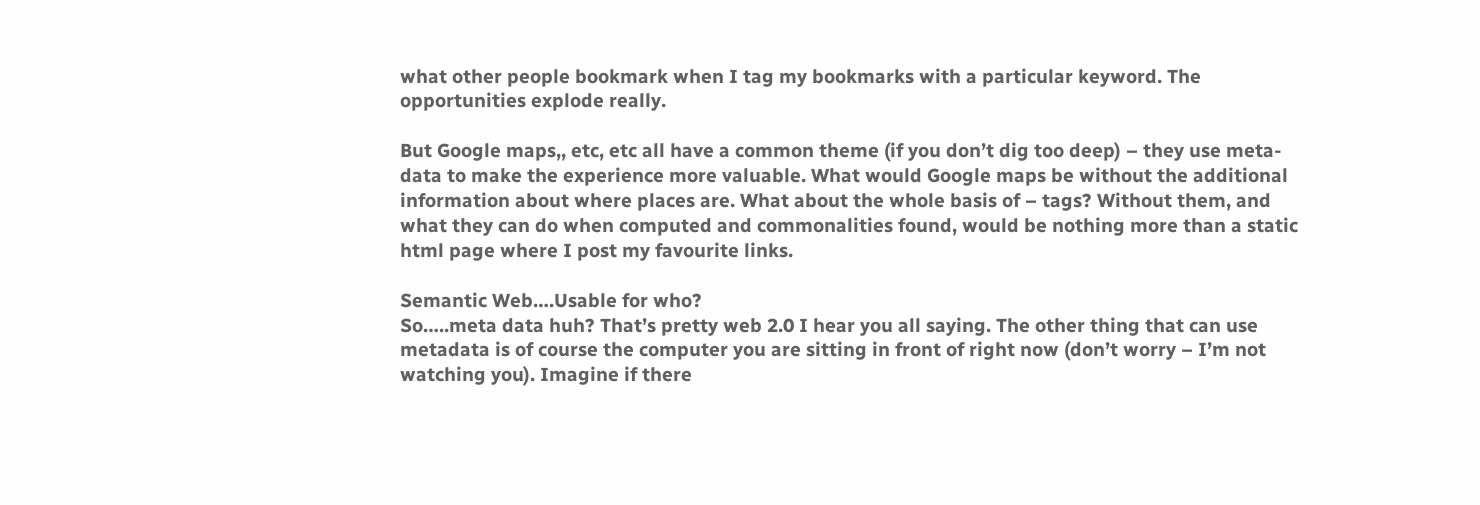what other people bookmark when I tag my bookmarks with a particular keyword. The opportunities explode really.

But Google maps,, etc, etc all have a common theme (if you don’t dig too deep) – they use meta-data to make the experience more valuable. What would Google maps be without the additional information about where places are. What about the whole basis of – tags? Without them, and what they can do when computed and commonalities found, would be nothing more than a static html page where I post my favourite links.

Semantic Web….Usable for who?
So…..meta data huh? That’s pretty web 2.0 I hear you all saying. The other thing that can use metadata is of course the computer you are sitting in front of right now (don’t worry – I’m not watching you). Imagine if there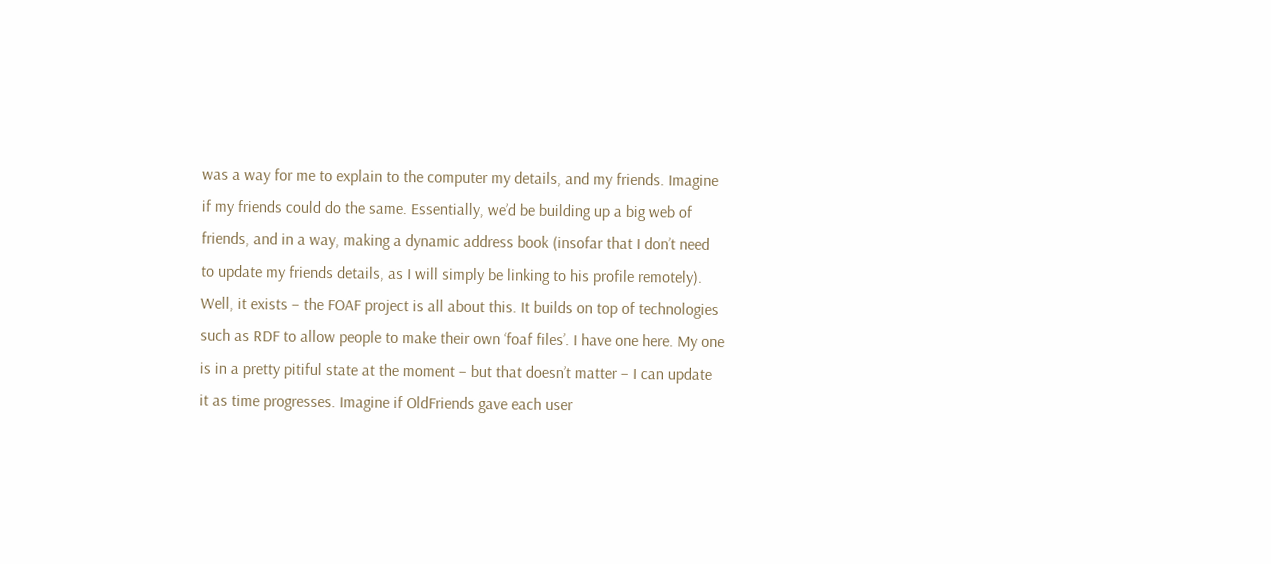was a way for me to explain to the computer my details, and my friends. Imagine if my friends could do the same. Essentially, we’d be building up a big web of friends, and in a way, making a dynamic address book (insofar that I don’t need to update my friends details, as I will simply be linking to his profile remotely). Well, it exists – the FOAF project is all about this. It builds on top of technologies such as RDF to allow people to make their own ‘foaf files’. I have one here. My one is in a pretty pitiful state at the moment – but that doesn’t matter – I can update it as time progresses. Imagine if OldFriends gave each user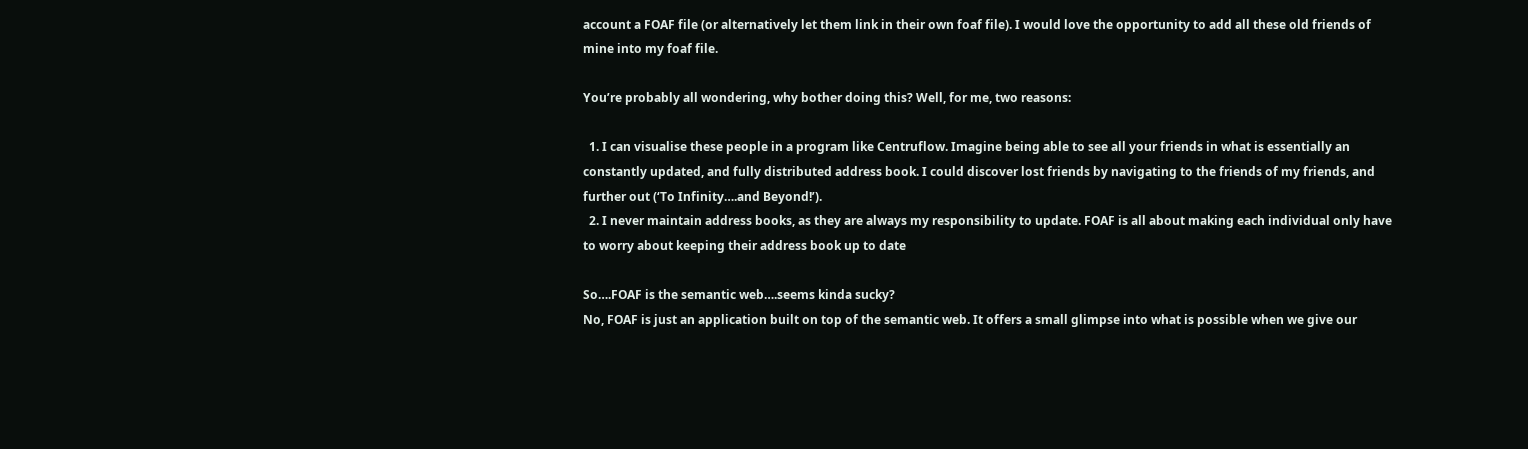account a FOAF file (or alternatively let them link in their own foaf file). I would love the opportunity to add all these old friends of mine into my foaf file.

You’re probably all wondering, why bother doing this? Well, for me, two reasons:

  1. I can visualise these people in a program like Centruflow. Imagine being able to see all your friends in what is essentially an constantly updated, and fully distributed address book. I could discover lost friends by navigating to the friends of my friends, and further out (‘To Infinity….and Beyond!’).
  2. I never maintain address books, as they are always my responsibility to update. FOAF is all about making each individual only have to worry about keeping their address book up to date

So….FOAF is the semantic web….seems kinda sucky?
No, FOAF is just an application built on top of the semantic web. It offers a small glimpse into what is possible when we give our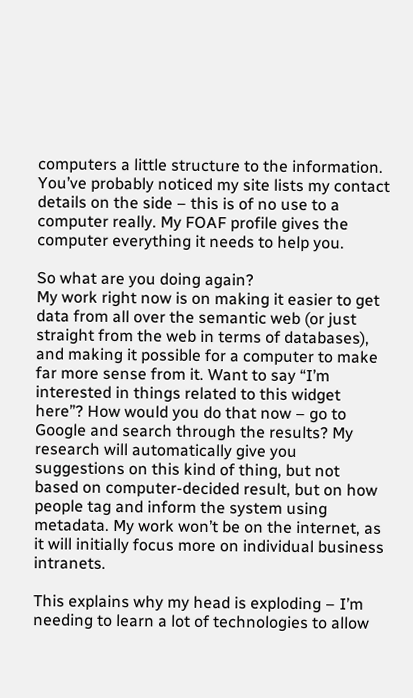computers a little structure to the information. You’ve probably noticed my site lists my contact details on the side – this is of no use to a computer really. My FOAF profile gives the computer everything it needs to help you.

So what are you doing again?
My work right now is on making it easier to get data from all over the semantic web (or just straight from the web in terms of databases), and making it possible for a computer to make far more sense from it. Want to say “I’m interested in things related to this widget here”? How would you do that now – go to Google and search through the results? My research will automatically give you suggestions on this kind of thing, but not based on computer-decided result, but on how people tag and inform the system using metadata. My work won’t be on the internet, as it will initially focus more on individual business intranets.

This explains why my head is exploding – I’m needing to learn a lot of technologies to allow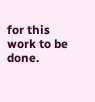for this work to be done.